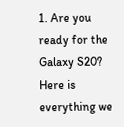1. Are you ready for the Galaxy S20? Here is everything we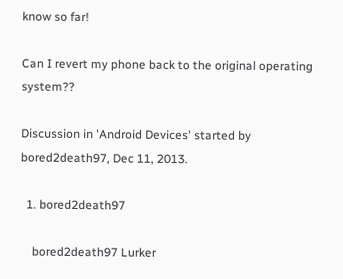know so far!

Can I revert my phone back to the original operating system??

Discussion in 'Android Devices' started by bored2death97, Dec 11, 2013.

  1. bored2death97

    bored2death97 Lurker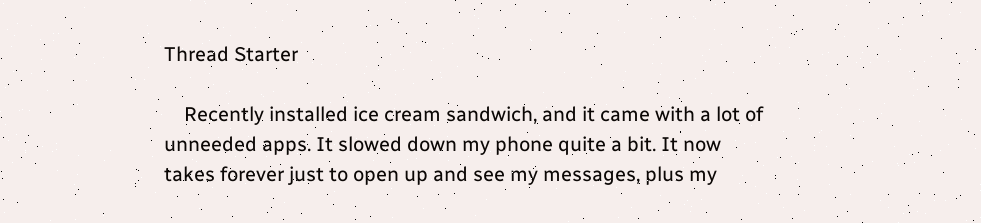Thread Starter

    Recently installed ice cream sandwich, and it came with a lot of unneeded apps. It slowed down my phone quite a bit. It now takes forever just to open up and see my messages, plus my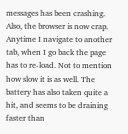messages has been crashing. Also, the browser is now crap. Anytime I navigate to another tab, when I go back the page has to re-load. Not to mention how slow it is as well. The battery has also taken quite a hit, and seems to be draining faster than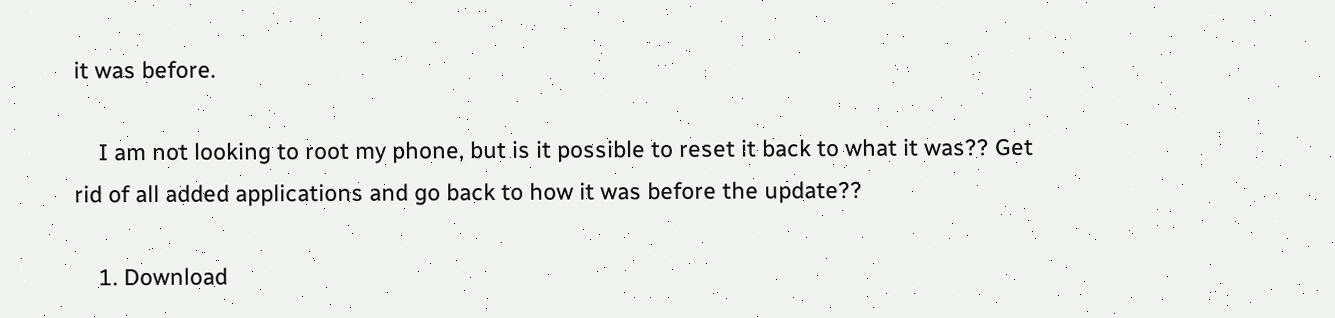it was before.

    I am not looking to root my phone, but is it possible to reset it back to what it was?? Get rid of all added applications and go back to how it was before the update??

    1. Download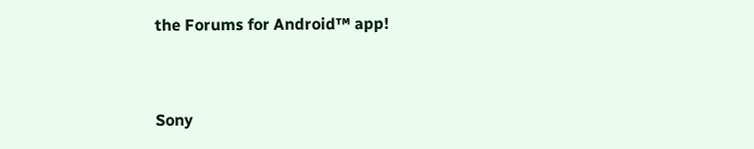the Forums for Android™ app!



Sony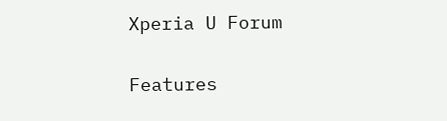Xperia U Forum

Features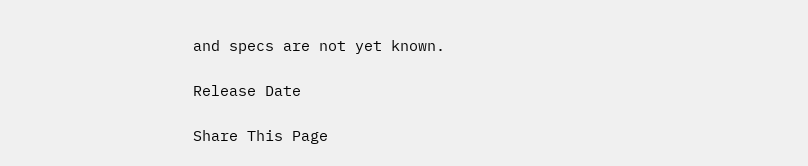and specs are not yet known.

Release Date

Share This Page